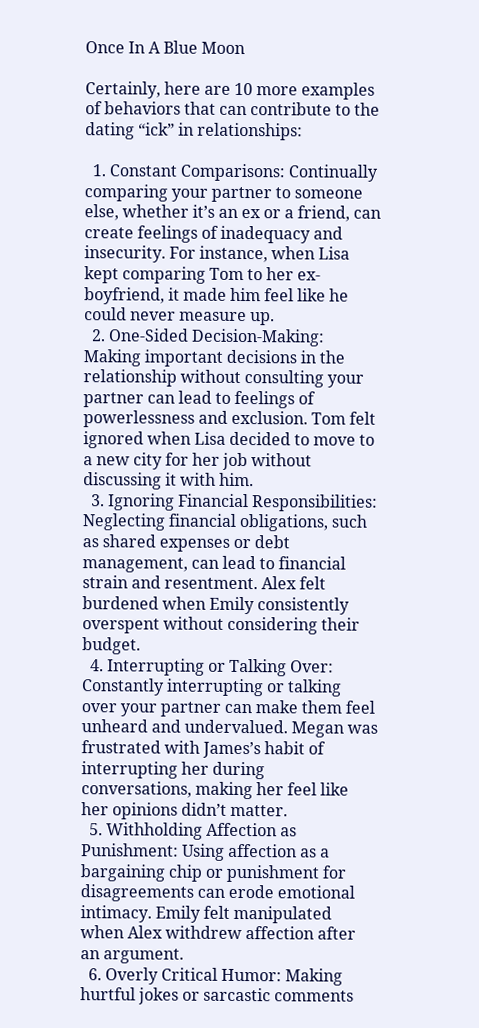Once In A Blue Moon

Certainly, here are 10 more examples of behaviors that can contribute to the dating “ick” in relationships:

  1. Constant Comparisons: Continually comparing your partner to someone else, whether it’s an ex or a friend, can create feelings of inadequacy and insecurity. For instance, when Lisa kept comparing Tom to her ex-boyfriend, it made him feel like he could never measure up.
  2. One-Sided Decision-Making: Making important decisions in the relationship without consulting your partner can lead to feelings of powerlessness and exclusion. Tom felt ignored when Lisa decided to move to a new city for her job without discussing it with him.
  3. Ignoring Financial Responsibilities: Neglecting financial obligations, such as shared expenses or debt management, can lead to financial strain and resentment. Alex felt burdened when Emily consistently overspent without considering their budget.
  4. Interrupting or Talking Over: Constantly interrupting or talking over your partner can make them feel unheard and undervalued. Megan was frustrated with James’s habit of interrupting her during conversations, making her feel like her opinions didn’t matter.
  5. Withholding Affection as Punishment: Using affection as a bargaining chip or punishment for disagreements can erode emotional intimacy. Emily felt manipulated when Alex withdrew affection after an argument.
  6. Overly Critical Humor: Making hurtful jokes or sarcastic comments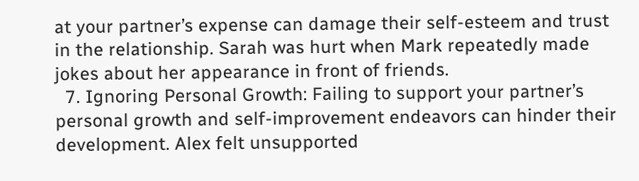at your partner’s expense can damage their self-esteem and trust in the relationship. Sarah was hurt when Mark repeatedly made jokes about her appearance in front of friends.
  7. Ignoring Personal Growth: Failing to support your partner’s personal growth and self-improvement endeavors can hinder their development. Alex felt unsupported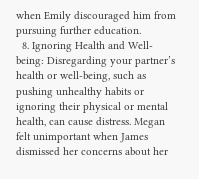when Emily discouraged him from pursuing further education.
  8. Ignoring Health and Well-being: Disregarding your partner’s health or well-being, such as pushing unhealthy habits or ignoring their physical or mental health, can cause distress. Megan felt unimportant when James dismissed her concerns about her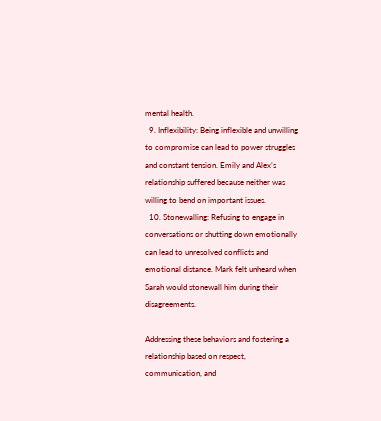mental health.
  9. Inflexibility: Being inflexible and unwilling to compromise can lead to power struggles and constant tension. Emily and Alex’s relationship suffered because neither was willing to bend on important issues.
  10. Stonewalling: Refusing to engage in conversations or shutting down emotionally can lead to unresolved conflicts and emotional distance. Mark felt unheard when Sarah would stonewall him during their disagreements.

Addressing these behaviors and fostering a relationship based on respect, communication, and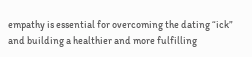empathy is essential for overcoming the dating “ick” and building a healthier and more fulfilling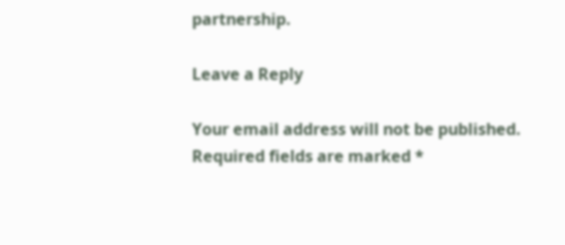partnership.

Leave a Reply

Your email address will not be published. Required fields are marked *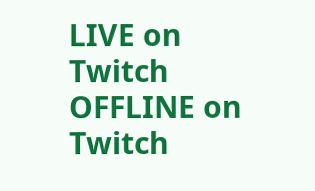LIVE on Twitch OFFLINE on Twitch